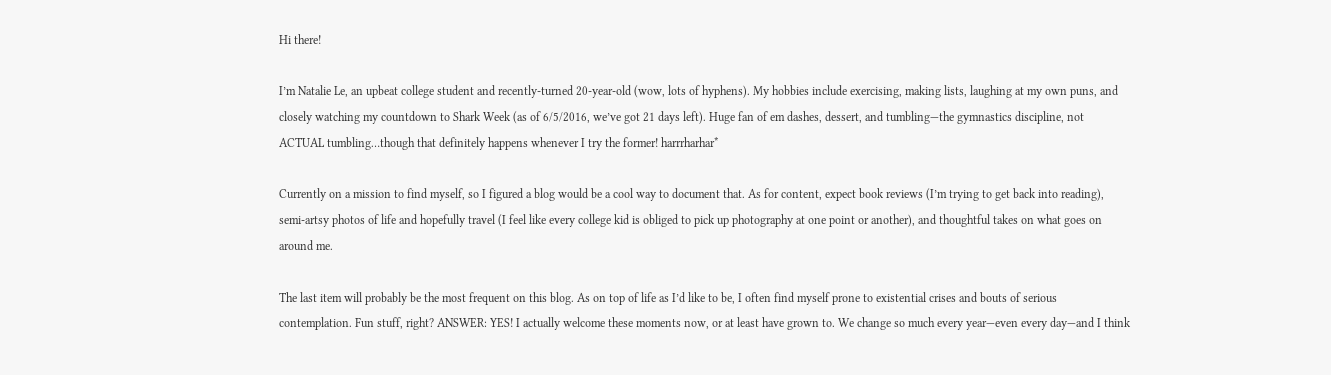Hi there!

I’m Natalie Le, an upbeat college student and recently-turned 20-year-old (wow, lots of hyphens). My hobbies include exercising, making lists, laughing at my own puns, and closely watching my countdown to Shark Week (as of 6/5/2016, we’ve got 21 days left). Huge fan of em dashes, dessert, and tumbling—the gymnastics discipline, not ACTUAL tumbling…though that definitely happens whenever I try the former! harrrharhar*

Currently on a mission to find myself, so I figured a blog would be a cool way to document that. As for content, expect book reviews (I’m trying to get back into reading), semi-artsy photos of life and hopefully travel (I feel like every college kid is obliged to pick up photography at one point or another), and thoughtful takes on what goes on around me.

The last item will probably be the most frequent on this blog. As on top of life as I’d like to be, I often find myself prone to existential crises and bouts of serious contemplation. Fun stuff, right? ANSWER: YES! I actually welcome these moments now, or at least have grown to. We change so much every year—even every day—and I think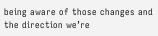being aware of those changes and the direction we’re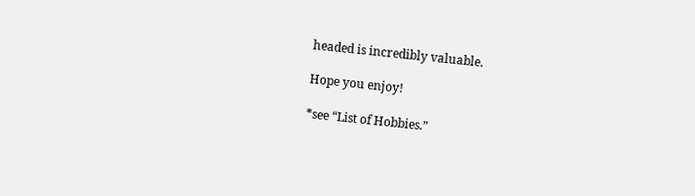headed is incredibly valuable.

Hope you enjoy!

*see “List of Hobbies.”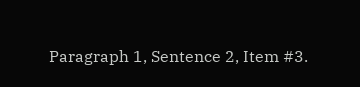Paragraph 1, Sentence 2, Item #3.